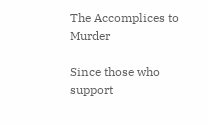The Accomplices to Murder

Since those who support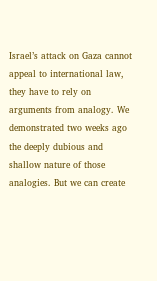Israel’s attack on Gaza cannot appeal to international law, they have to rely on arguments from analogy. We demonstrated two weeks ago the deeply dubious and shallow nature of those analogies. But we can create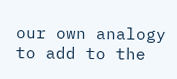our own analogy to add to the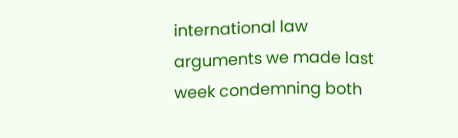international law arguments we made last week condemning both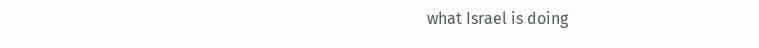what Israel is doing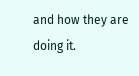and how they are doing it.